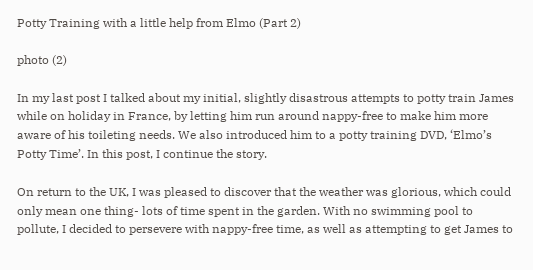Potty Training with a little help from Elmo (Part 2)

photo (2)

In my last post I talked about my initial, slightly disastrous attempts to potty train James while on holiday in France, by letting him run around nappy-free to make him more aware of his toileting needs. We also introduced him to a potty training DVD, ‘Elmo’s Potty Time’. In this post, I continue the story.

On return to the UK, I was pleased to discover that the weather was glorious, which could only mean one thing- lots of time spent in the garden. With no swimming pool to pollute, I decided to persevere with nappy-free time, as well as attempting to get James to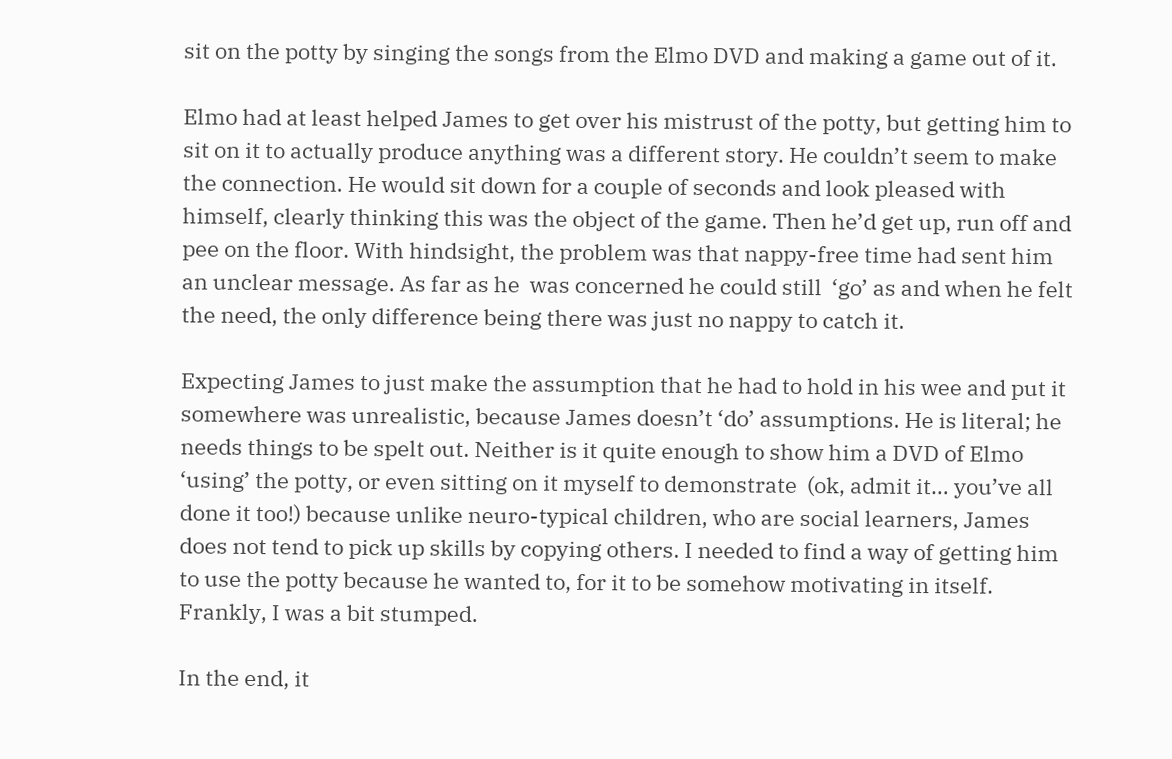sit on the potty by singing the songs from the Elmo DVD and making a game out of it.

Elmo had at least helped James to get over his mistrust of the potty, but getting him to sit on it to actually produce anything was a different story. He couldn’t seem to make the connection. He would sit down for a couple of seconds and look pleased with himself, clearly thinking this was the object of the game. Then he’d get up, run off and pee on the floor. With hindsight, the problem was that nappy-free time had sent him an unclear message. As far as he  was concerned he could still  ‘go’ as and when he felt the need, the only difference being there was just no nappy to catch it.

Expecting James to just make the assumption that he had to hold in his wee and put it somewhere was unrealistic, because James doesn’t ‘do’ assumptions. He is literal; he needs things to be spelt out. Neither is it quite enough to show him a DVD of Elmo ‘using’ the potty, or even sitting on it myself to demonstrate  (ok, admit it… you’ve all done it too!) because unlike neuro-typical children, who are social learners, James does not tend to pick up skills by copying others. I needed to find a way of getting him to use the potty because he wanted to, for it to be somehow motivating in itself. Frankly, I was a bit stumped.

In the end, it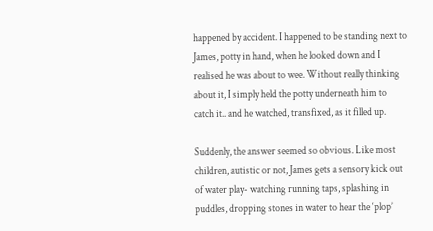happened by accident. I happened to be standing next to James, potty in hand, when he looked down and I realised he was about to wee. Without really thinking about it, I simply held the potty underneath him to catch it.. and he watched, transfixed, as it filled up.

Suddenly, the answer seemed so obvious. Like most children, autistic or not, James gets a sensory kick out of water play- watching running taps, splashing in puddles, dropping stones in water to hear the ‘plop’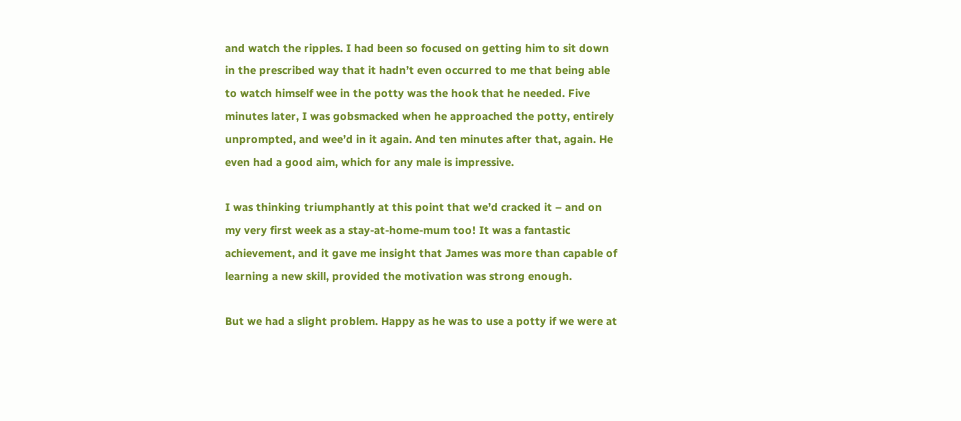and watch the ripples. I had been so focused on getting him to sit down in the prescribed way that it hadn’t even occurred to me that being able to watch himself wee in the potty was the hook that he needed. Five minutes later, I was gobsmacked when he approached the potty, entirely unprompted, and wee’d in it again. And ten minutes after that, again. He even had a good aim, which for any male is impressive.

I was thinking triumphantly at this point that we’d cracked it – and on my very first week as a stay-at-home-mum too! It was a fantastic achievement, and it gave me insight that James was more than capable of learning a new skill, provided the motivation was strong enough.

But we had a slight problem. Happy as he was to use a potty if we were at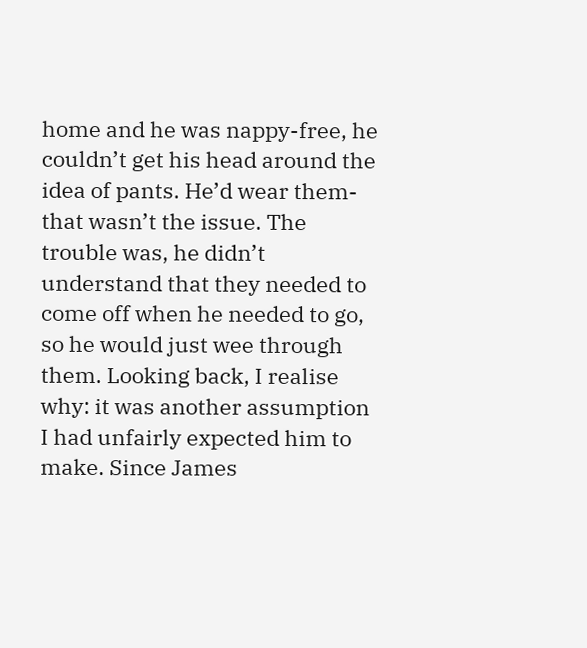home and he was nappy-free, he couldn’t get his head around the idea of pants. He’d wear them- that wasn’t the issue. The trouble was, he didn’t understand that they needed to come off when he needed to go, so he would just wee through them. Looking back, I realise why: it was another assumption I had unfairly expected him to make. Since James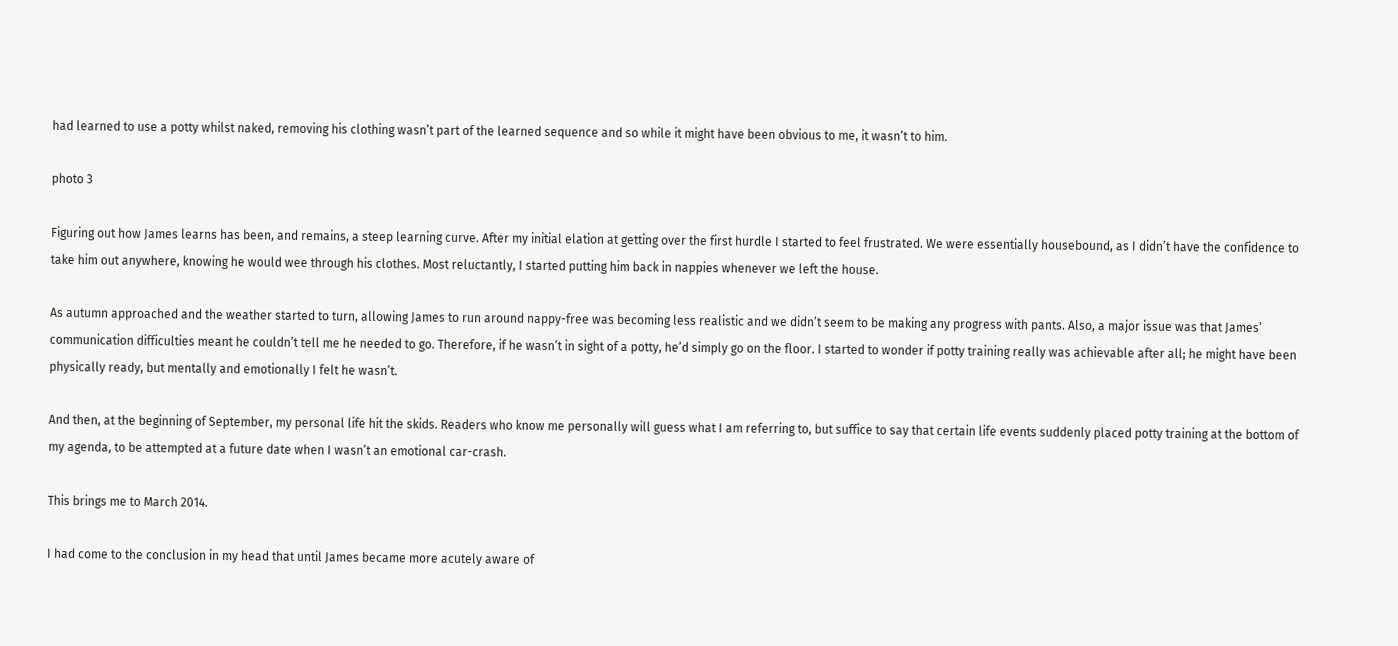had learned to use a potty whilst naked, removing his clothing wasn’t part of the learned sequence and so while it might have been obvious to me, it wasn’t to him.

photo 3

Figuring out how James learns has been, and remains, a steep learning curve. After my initial elation at getting over the first hurdle I started to feel frustrated. We were essentially housebound, as I didn’t have the confidence to take him out anywhere, knowing he would wee through his clothes. Most reluctantly, I started putting him back in nappies whenever we left the house.

As autumn approached and the weather started to turn, allowing James to run around nappy-free was becoming less realistic and we didn’t seem to be making any progress with pants. Also, a major issue was that James’ communication difficulties meant he couldn’t tell me he needed to go. Therefore, if he wasn’t in sight of a potty, he’d simply go on the floor. I started to wonder if potty training really was achievable after all; he might have been physically ready, but mentally and emotionally I felt he wasn’t.

And then, at the beginning of September, my personal life hit the skids. Readers who know me personally will guess what I am referring to, but suffice to say that certain life events suddenly placed potty training at the bottom of my agenda, to be attempted at a future date when I wasn’t an emotional car-crash.

This brings me to March 2014.

I had come to the conclusion in my head that until James became more acutely aware of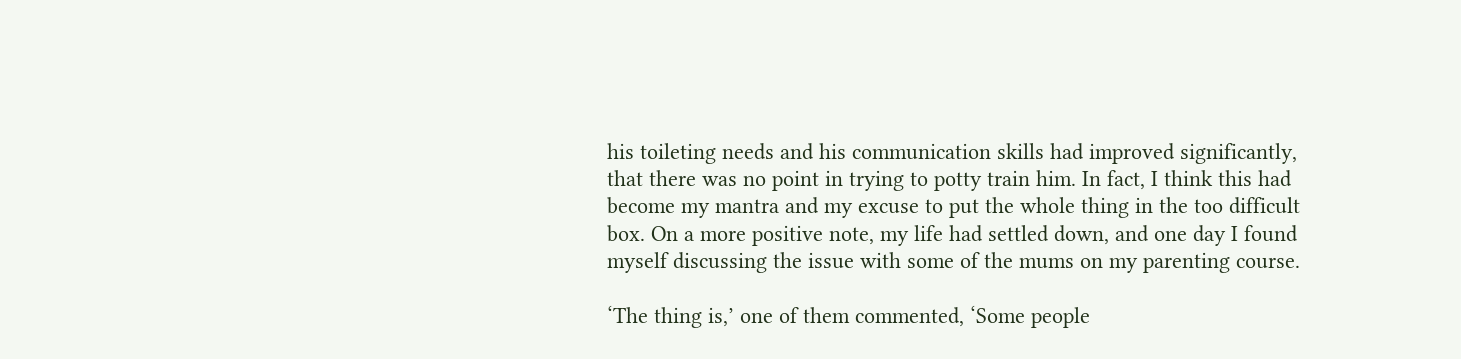his toileting needs and his communication skills had improved significantly, that there was no point in trying to potty train him. In fact, I think this had become my mantra and my excuse to put the whole thing in the too difficult box. On a more positive note, my life had settled down, and one day I found myself discussing the issue with some of the mums on my parenting course.

‘The thing is,’ one of them commented, ‘Some people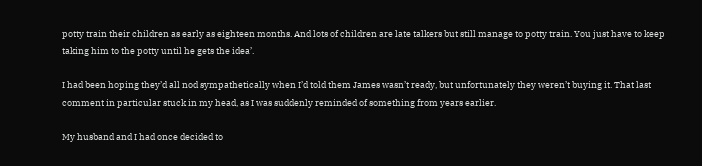potty train their children as early as eighteen months. And lots of children are late talkers but still manage to potty train. You just have to keep taking him to the potty until he gets the idea’.

I had been hoping they’d all nod sympathetically when I’d told them James wasn’t ready, but unfortunately they weren’t buying it. That last comment in particular stuck in my head, as I was suddenly reminded of something from years earlier.

My husband and I had once decided to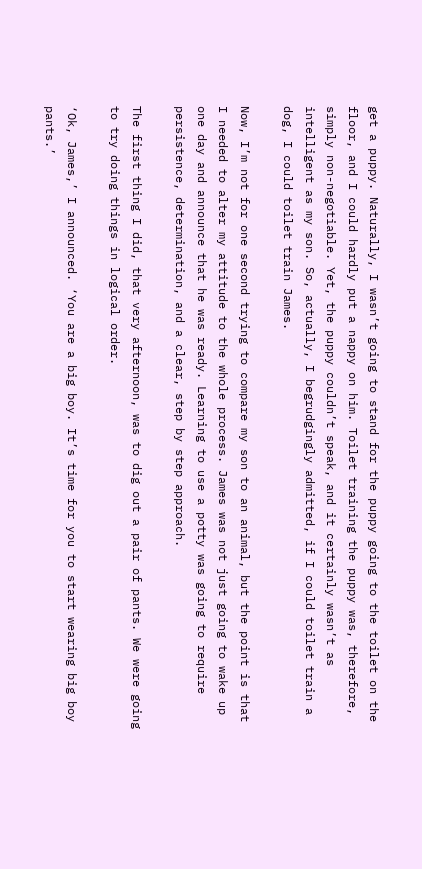get a puppy. Naturally, I wasn’t going to stand for the puppy going to the toilet on the floor, and I could hardly put a nappy on him. Toilet training the puppy was, therefore, simply non-negotiable. Yet, the puppy couldn’t speak, and it certainly wasn’t as intelligent as my son. So, actually, I begrudgingly admitted, if I could toilet train a dog, I could toilet train James.

Now, I’m not for one second trying to compare my son to an animal, but the point is that I needed to alter my attitude to the whole process. James was not just going to wake up one day and announce that he was ready. Learning to use a potty was going to require persistence, determination, and a clear, step by step approach.

The first thing I did, that very afternoon, was to dig out a pair of pants. We were going to try doing things in logical order.

‘Ok, James,’ I announced. ‘You are a big boy. It’s time for you to start wearing big boy pants.’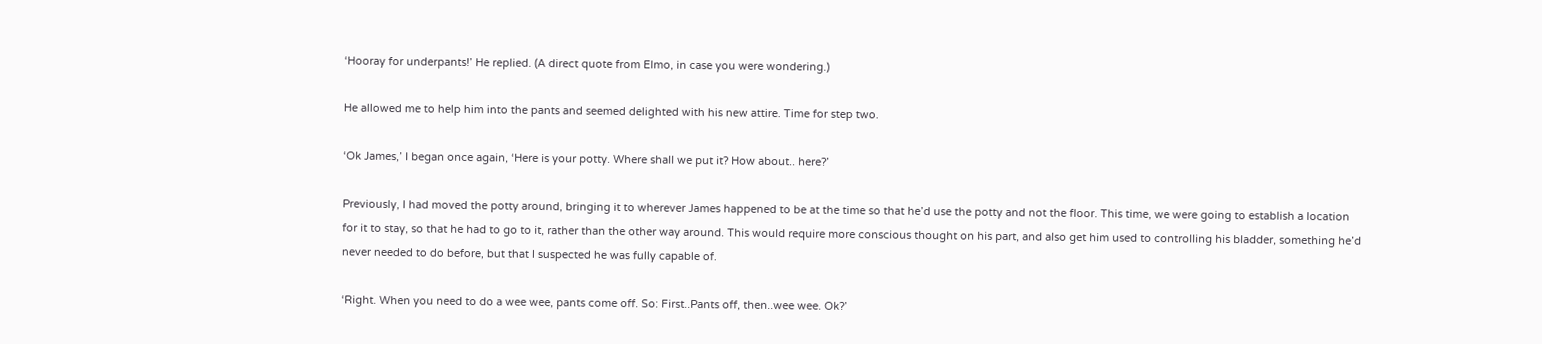‘Hooray for underpants!’ He replied. (A direct quote from Elmo, in case you were wondering.)

He allowed me to help him into the pants and seemed delighted with his new attire. Time for step two.

‘Ok James,’ I began once again, ‘Here is your potty. Where shall we put it? How about.. here?’

Previously, I had moved the potty around, bringing it to wherever James happened to be at the time so that he’d use the potty and not the floor. This time, we were going to establish a location for it to stay, so that he had to go to it, rather than the other way around. This would require more conscious thought on his part, and also get him used to controlling his bladder, something he’d never needed to do before, but that I suspected he was fully capable of.

‘Right. When you need to do a wee wee, pants come off. So: First..Pants off, then..wee wee. Ok?’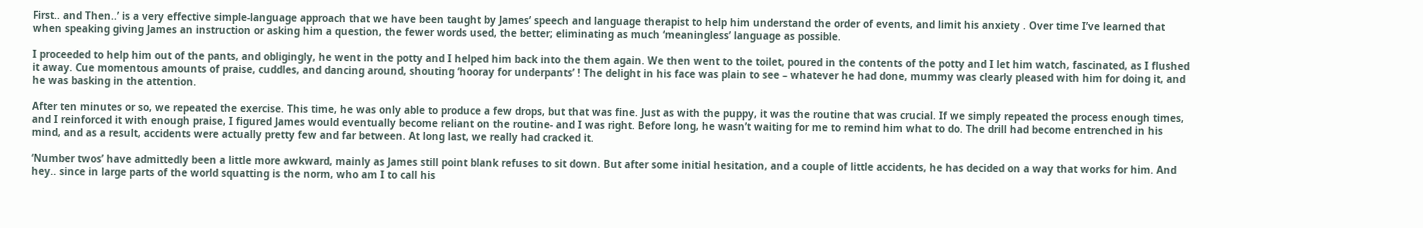First.. and Then..’ is a very effective simple-language approach that we have been taught by James’ speech and language therapist to help him understand the order of events, and limit his anxiety . Over time I’ve learned that when speaking giving James an instruction or asking him a question, the fewer words used, the better; eliminating as much ‘meaningless’ language as possible.

I proceeded to help him out of the pants, and obligingly, he went in the potty and I helped him back into the them again. We then went to the toilet, poured in the contents of the potty and I let him watch, fascinated, as I flushed it away. Cue momentous amounts of praise, cuddles, and dancing around, shouting ‘hooray for underpants’ ! The delight in his face was plain to see – whatever he had done, mummy was clearly pleased with him for doing it, and he was basking in the attention.

After ten minutes or so, we repeated the exercise. This time, he was only able to produce a few drops, but that was fine. Just as with the puppy, it was the routine that was crucial. If we simply repeated the process enough times, and I reinforced it with enough praise, I figured James would eventually become reliant on the routine- and I was right. Before long, he wasn’t waiting for me to remind him what to do. The drill had become entrenched in his mind, and as a result, accidents were actually pretty few and far between. At long last, we really had cracked it.

‘Number twos’ have admittedly been a little more awkward, mainly as James still point blank refuses to sit down. But after some initial hesitation, and a couple of little accidents, he has decided on a way that works for him. And hey.. since in large parts of the world squatting is the norm, who am I to call his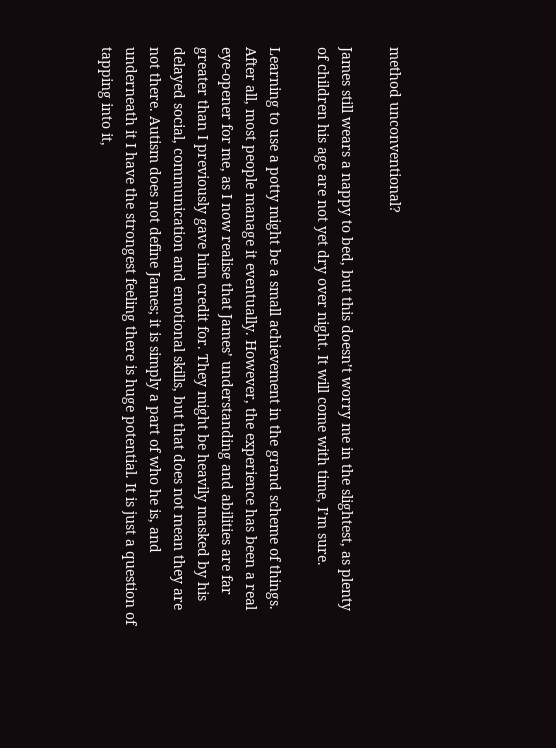method unconventional?

James still wears a nappy to bed, but this doesn’t worry me in the slightest, as plenty of children his age are not yet dry over night. It will come with time, I’m sure.

Learning to use a potty might be a small achievement in the grand scheme of things. After all, most people manage it eventually. However, the experience has been a real eye-opener for me, as I now realise that James’ understanding and abilities are far greater than I previously gave him credit for. They might be heavily masked by his delayed social, communication and emotional skills, but that does not mean they are not there. Autism does not define James; it is simply a part of who he is, and underneath it I have the strongest feeling there is huge potential. It is just a question of tapping into it,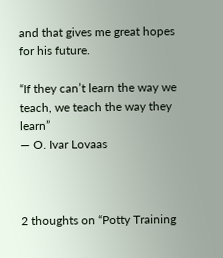and that gives me great hopes for his future.

“If they can’t learn the way we teach, we teach the way they learn”
― O. Ivar Lovaas



2 thoughts on “Potty Training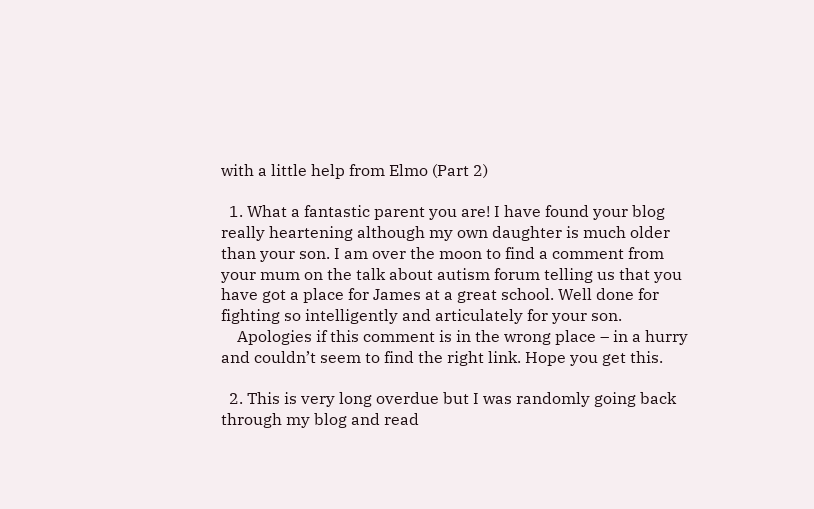with a little help from Elmo (Part 2)

  1. What a fantastic parent you are! I have found your blog really heartening although my own daughter is much older than your son. I am over the moon to find a comment from your mum on the talk about autism forum telling us that you have got a place for James at a great school. Well done for fighting so intelligently and articulately for your son.
    Apologies if this comment is in the wrong place – in a hurry and couldn’t seem to find the right link. Hope you get this.

  2. This is very long overdue but I was randomly going back through my blog and read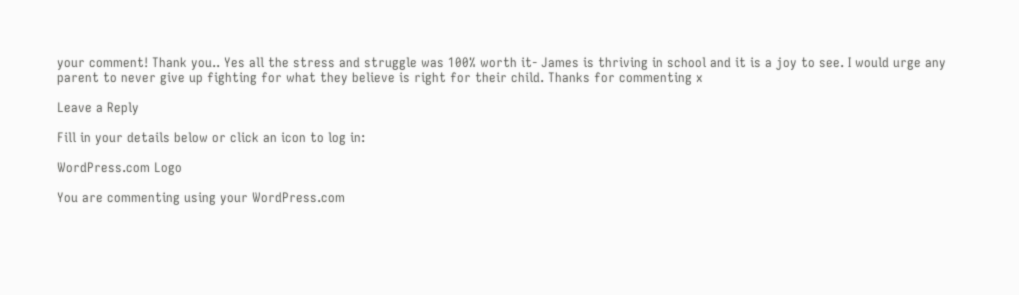your comment! Thank you.. Yes all the stress and struggle was 100% worth it- James is thriving in school and it is a joy to see. I would urge any parent to never give up fighting for what they believe is right for their child. Thanks for commenting x

Leave a Reply

Fill in your details below or click an icon to log in:

WordPress.com Logo

You are commenting using your WordPress.com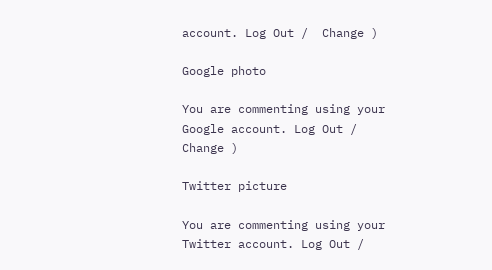account. Log Out /  Change )

Google photo

You are commenting using your Google account. Log Out /  Change )

Twitter picture

You are commenting using your Twitter account. Log Out /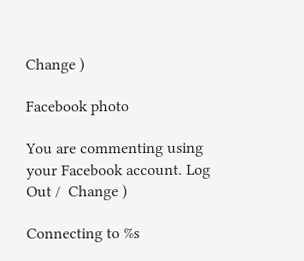Change )

Facebook photo

You are commenting using your Facebook account. Log Out /  Change )

Connecting to %s